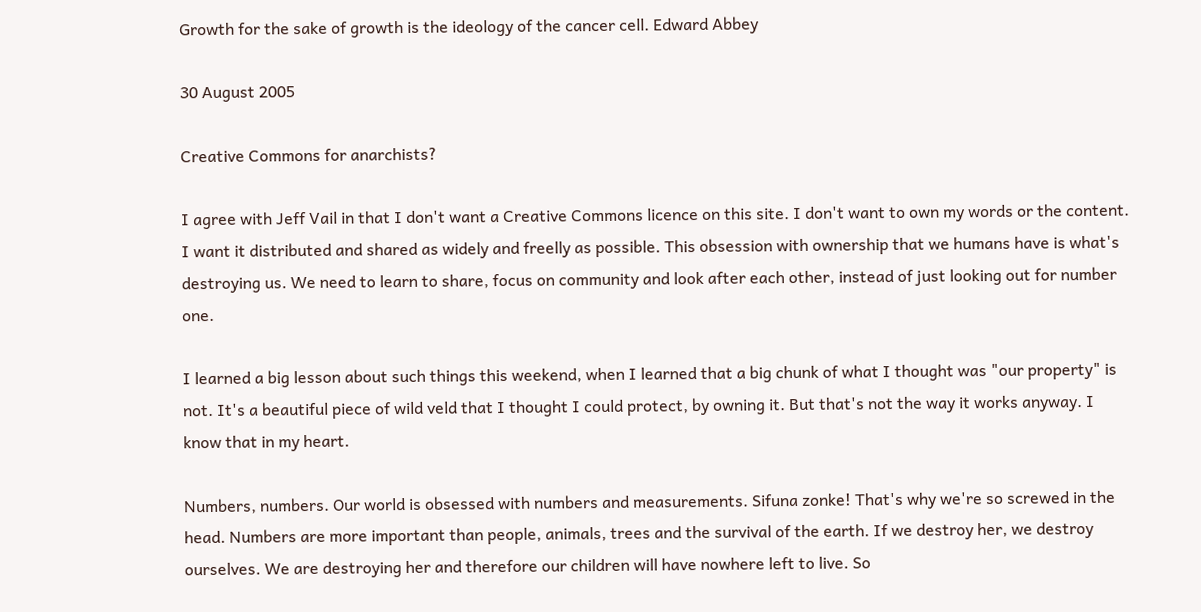Growth for the sake of growth is the ideology of the cancer cell. Edward Abbey

30 August 2005

Creative Commons for anarchists?

I agree with Jeff Vail in that I don't want a Creative Commons licence on this site. I don't want to own my words or the content. I want it distributed and shared as widely and freelly as possible. This obsession with ownership that we humans have is what's destroying us. We need to learn to share, focus on community and look after each other, instead of just looking out for number one.

I learned a big lesson about such things this weekend, when I learned that a big chunk of what I thought was "our property" is not. It's a beautiful piece of wild veld that I thought I could protect, by owning it. But that's not the way it works anyway. I know that in my heart.

Numbers, numbers. Our world is obsessed with numbers and measurements. Sifuna zonke! That's why we're so screwed in the head. Numbers are more important than people, animals, trees and the survival of the earth. If we destroy her, we destroy ourselves. We are destroying her and therefore our children will have nowhere left to live. So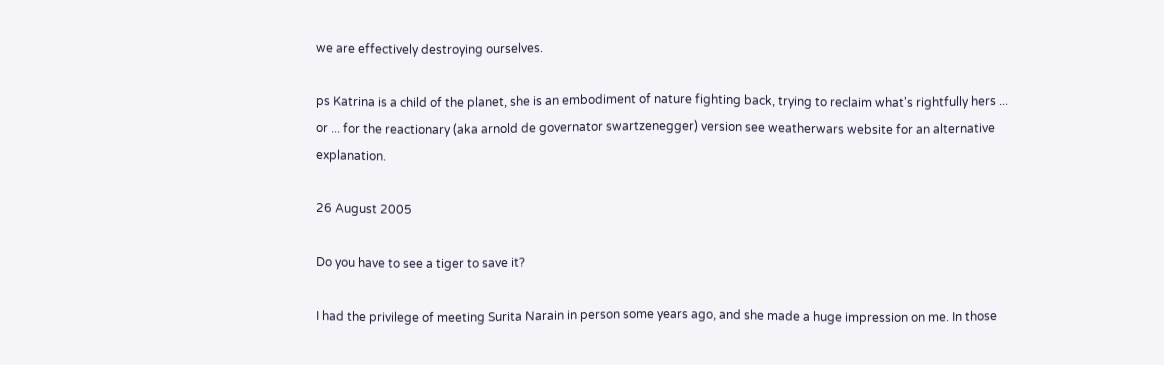we are effectively destroying ourselves.

ps Katrina is a child of the planet, she is an embodiment of nature fighting back, trying to reclaim what's rightfully hers ... or ... for the reactionary (aka arnold de governator swartzenegger) version see weatherwars website for an alternative explanation.

26 August 2005

Do you have to see a tiger to save it?

I had the privilege of meeting Surita Narain in person some years ago, and she made a huge impression on me. In those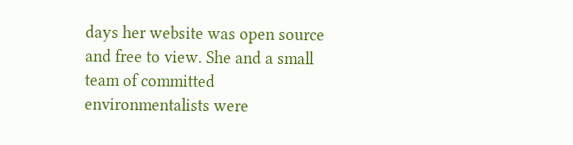days her website was open source and free to view. She and a small team of committed environmentalists were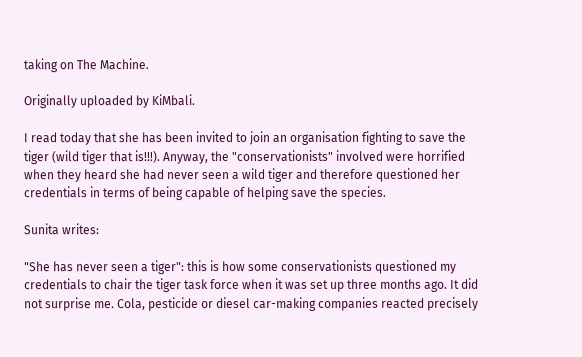taking on The Machine.

Originally uploaded by KiMbali.

I read today that she has been invited to join an organisation fighting to save the tiger (wild tiger that is!!!). Anyway, the "conservationists" involved were horrified when they heard she had never seen a wild tiger and therefore questioned her credentials in terms of being capable of helping save the species.

Sunita writes:

"She has never seen a tiger": this is how some conservationists questioned my credentials to chair the tiger task force when it was set up three months ago. It did not surprise me. Cola, pesticide or diesel car-making companies reacted precisely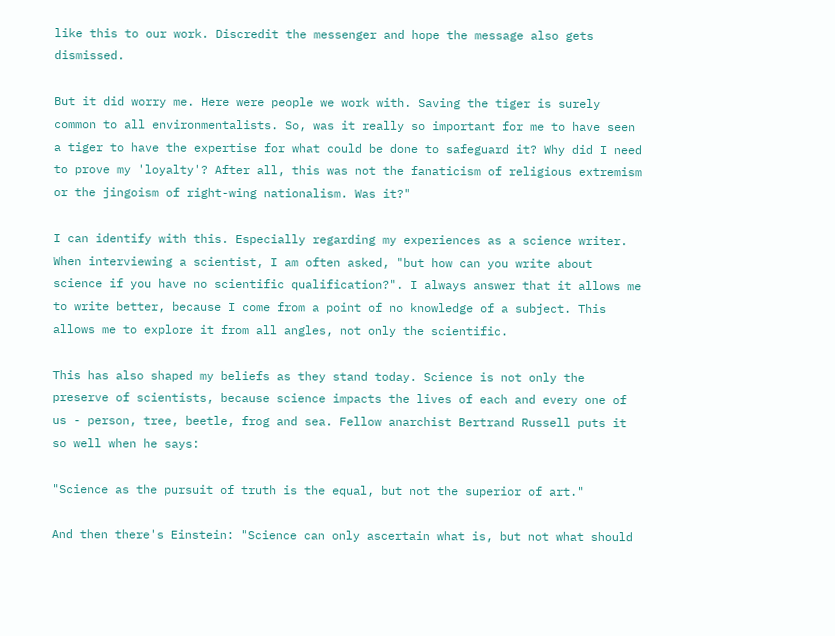like this to our work. Discredit the messenger and hope the message also gets dismissed.

But it did worry me. Here were people we work with. Saving the tiger is surely common to all environmentalists. So, was it really so important for me to have seen a tiger to have the expertise for what could be done to safeguard it? Why did I need to prove my 'loyalty'? After all, this was not the fanaticism of religious extremism or the jingoism of right-wing nationalism. Was it?"

I can identify with this. Especially regarding my experiences as a science writer. When interviewing a scientist, I am often asked, "but how can you write about science if you have no scientific qualification?". I always answer that it allows me to write better, because I come from a point of no knowledge of a subject. This allows me to explore it from all angles, not only the scientific.

This has also shaped my beliefs as they stand today. Science is not only the preserve of scientists, because science impacts the lives of each and every one of us - person, tree, beetle, frog and sea. Fellow anarchist Bertrand Russell puts it so well when he says:

"Science as the pursuit of truth is the equal, but not the superior of art."

And then there's Einstein: "Science can only ascertain what is, but not what should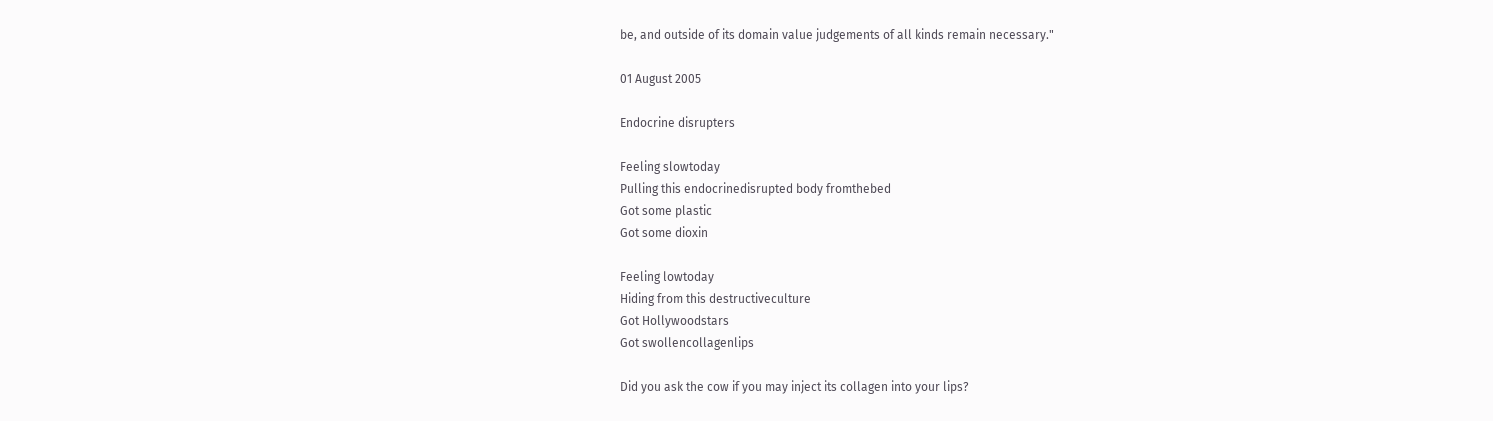be, and outside of its domain value judgements of all kinds remain necessary."

01 August 2005

Endocrine disrupters

Feeling slowtoday
Pulling this endocrinedisrupted body fromthebed
Got some plastic
Got some dioxin

Feeling lowtoday
Hiding from this destructiveculture
Got Hollywoodstars
Got swollencollagenlips

Did you ask the cow if you may inject its collagen into your lips?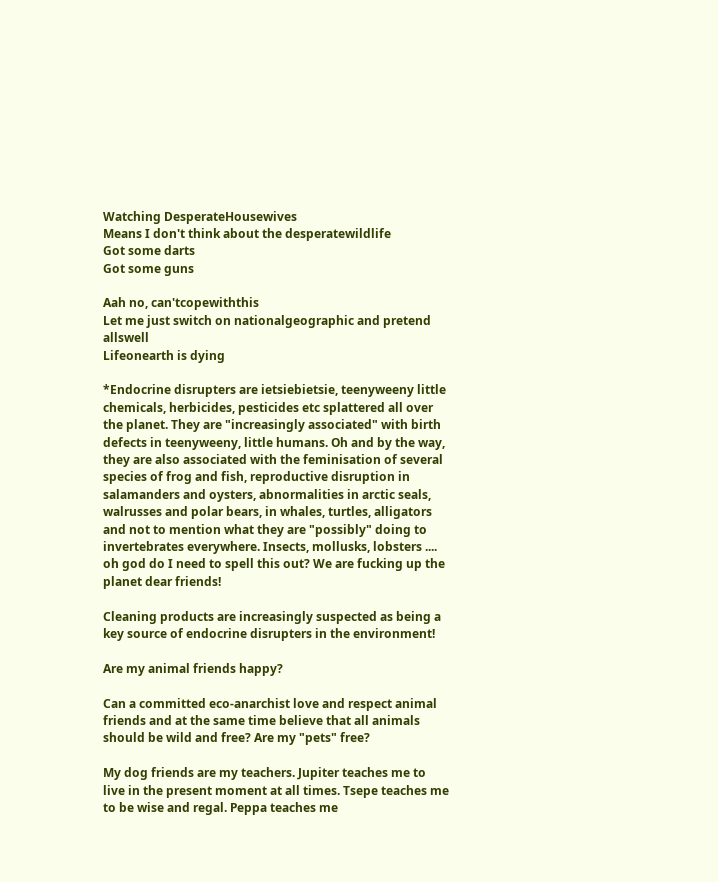Watching DesperateHousewives
Means I don't think about the desperatewildlife
Got some darts
Got some guns

Aah no, can'tcopewiththis
Let me just switch on nationalgeographic and pretend allswell
Lifeonearth is dying

*Endocrine disrupters are ietsiebietsie, teenyweeny little chemicals, herbicides, pesticides etc splattered all over the planet. They are "increasingly associated" with birth defects in teenyweeny, little humans. Oh and by the way, they are also associated with the feminisation of several species of frog and fish, reproductive disruption in salamanders and oysters, abnormalities in arctic seals, walrusses and polar bears, in whales, turtles, alligators and not to mention what they are "possibly" doing to invertebrates everywhere. Insects, mollusks, lobsters .... oh god do I need to spell this out? We are fucking up the planet dear friends!

Cleaning products are increasingly suspected as being a key source of endocrine disrupters in the environment!

Are my animal friends happy?

Can a committed eco-anarchist love and respect animal friends and at the same time believe that all animals should be wild and free? Are my "pets" free?

My dog friends are my teachers. Jupiter teaches me to live in the present moment at all times. Tsepe teaches me to be wise and regal. Peppa teaches me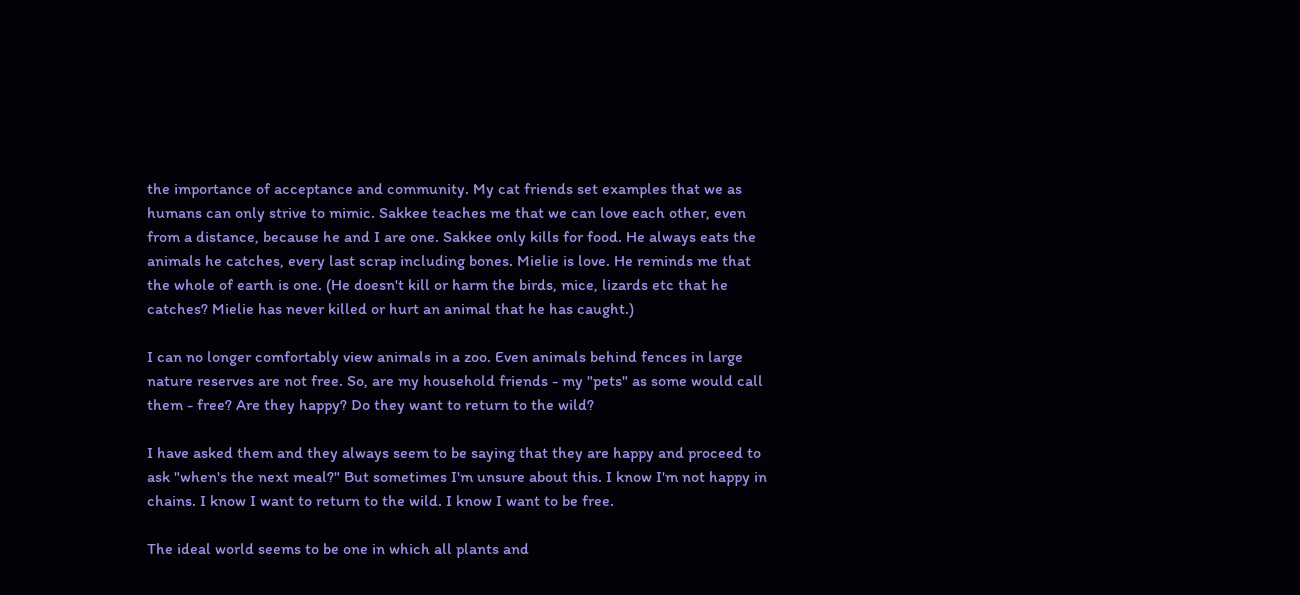the importance of acceptance and community. My cat friends set examples that we as humans can only strive to mimic. Sakkee teaches me that we can love each other, even from a distance, because he and I are one. Sakkee only kills for food. He always eats the animals he catches, every last scrap including bones. Mielie is love. He reminds me that the whole of earth is one. (He doesn't kill or harm the birds, mice, lizards etc that he catches? Mielie has never killed or hurt an animal that he has caught.)

I can no longer comfortably view animals in a zoo. Even animals behind fences in large nature reserves are not free. So, are my household friends - my "pets" as some would call them - free? Are they happy? Do they want to return to the wild?

I have asked them and they always seem to be saying that they are happy and proceed to ask "when's the next meal?" But sometimes I'm unsure about this. I know I'm not happy in chains. I know I want to return to the wild. I know I want to be free.

The ideal world seems to be one in which all plants and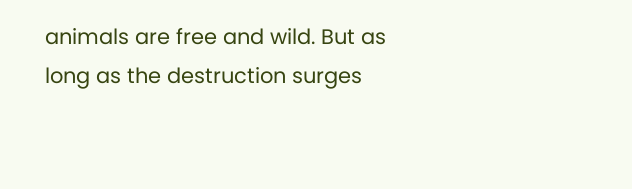animals are free and wild. But as long as the destruction surges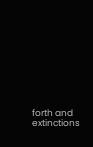forth and extinctions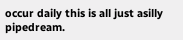occur daily this is all just asilly pipedream.